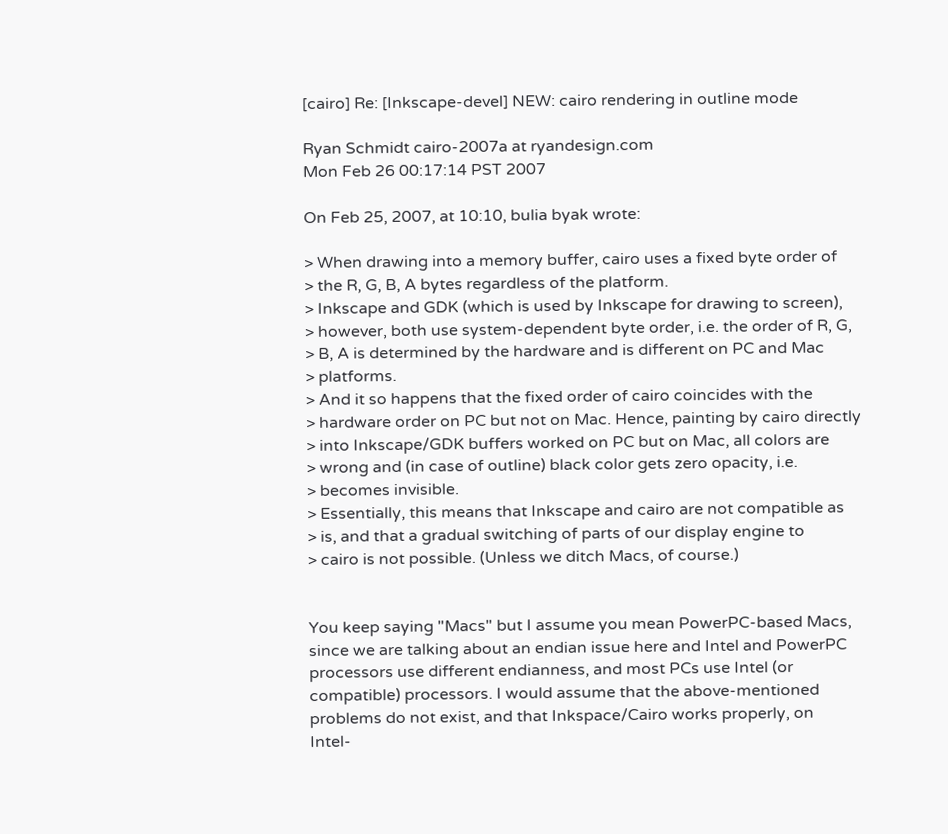[cairo] Re: [Inkscape-devel] NEW: cairo rendering in outline mode

Ryan Schmidt cairo-2007a at ryandesign.com
Mon Feb 26 00:17:14 PST 2007

On Feb 25, 2007, at 10:10, bulia byak wrote:

> When drawing into a memory buffer, cairo uses a fixed byte order of
> the R, G, B, A bytes regardless of the platform.
> Inkscape and GDK (which is used by Inkscape for drawing to screen),
> however, both use system-dependent byte order, i.e. the order of R, G,
> B, A is determined by the hardware and is different on PC and Mac
> platforms.
> And it so happens that the fixed order of cairo coincides with the
> hardware order on PC but not on Mac. Hence, painting by cairo directly
> into Inkscape/GDK buffers worked on PC but on Mac, all colors are
> wrong and (in case of outline) black color gets zero opacity, i.e.
> becomes invisible.
> Essentially, this means that Inkscape and cairo are not compatible as
> is, and that a gradual switching of parts of our display engine to
> cairo is not possible. (Unless we ditch Macs, of course.)


You keep saying "Macs" but I assume you mean PowerPC-based Macs,
since we are talking about an endian issue here and Intel and PowerPC
processors use different endianness, and most PCs use Intel (or
compatible) processors. I would assume that the above-mentioned
problems do not exist, and that Inkspace/Cairo works properly, on
Intel-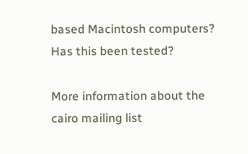based Macintosh computers? Has this been tested?

More information about the cairo mailing list